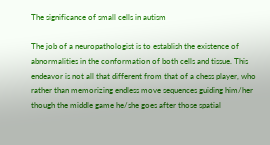The significance of small cells in autism

The job of a neuropathologist is to establish the existence of abnormalities in the conformation of both cells and tissue. This endeavor is not all that different from that of a chess player, who rather than memorizing endless move sequences guiding him/her though the middle game he/she goes after those spatial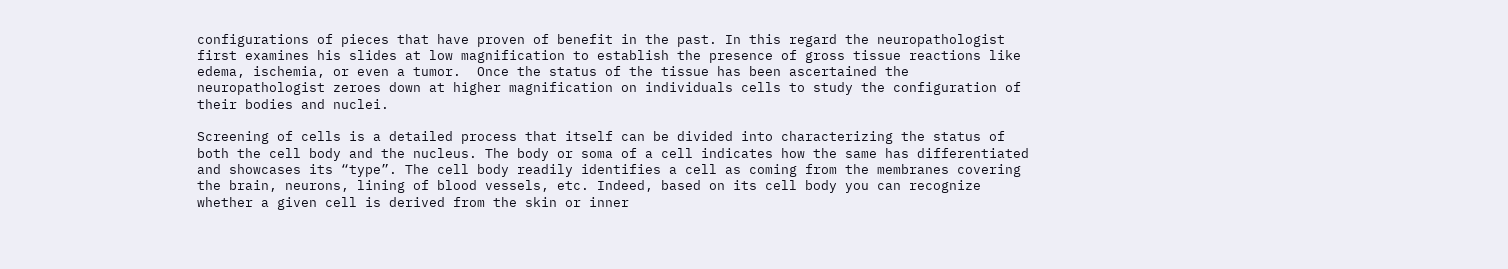configurations of pieces that have proven of benefit in the past. In this regard the neuropathologist first examines his slides at low magnification to establish the presence of gross tissue reactions like edema, ischemia, or even a tumor.  Once the status of the tissue has been ascertained the neuropathologist zeroes down at higher magnification on individuals cells to study the configuration of their bodies and nuclei.

Screening of cells is a detailed process that itself can be divided into characterizing the status of both the cell body and the nucleus. The body or soma of a cell indicates how the same has differentiated and showcases its “type”. The cell body readily identifies a cell as coming from the membranes covering the brain, neurons, lining of blood vessels, etc. Indeed, based on its cell body you can recognize whether a given cell is derived from the skin or inner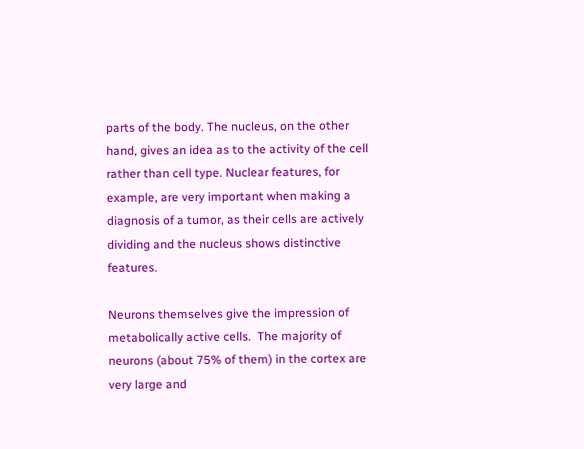parts of the body. The nucleus, on the other hand, gives an idea as to the activity of the cell rather than cell type. Nuclear features, for example, are very important when making a diagnosis of a tumor, as their cells are actively dividing and the nucleus shows distinctive features.

Neurons themselves give the impression of metabolically active cells.  The majority of neurons (about 75% of them) in the cortex are very large and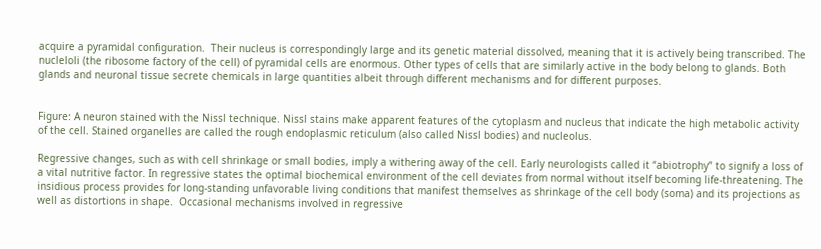acquire a pyramidal configuration.  Their nucleus is correspondingly large and its genetic material dissolved, meaning that it is actively being transcribed. The nucleloli (the ribosome factory of the cell) of pyramidal cells are enormous. Other types of cells that are similarly active in the body belong to glands. Both glands and neuronal tissue secrete chemicals in large quantities albeit through different mechanisms and for different purposes.


Figure: A neuron stained with the Nissl technique. Nissl stains make apparent features of the cytoplasm and nucleus that indicate the high metabolic activity of the cell. Stained organelles are called the rough endoplasmic reticulum (also called Nissl bodies) and nucleolus.

Regressive changes, such as with cell shrinkage or small bodies, imply a withering away of the cell. Early neurologists called it “abiotrophy” to signify a loss of a vital nutritive factor. In regressive states the optimal biochemical environment of the cell deviates from normal without itself becoming life-threatening. The insidious process provides for long-standing unfavorable living conditions that manifest themselves as shrinkage of the cell body (soma) and its projections as well as distortions in shape.  Occasional mechanisms involved in regressive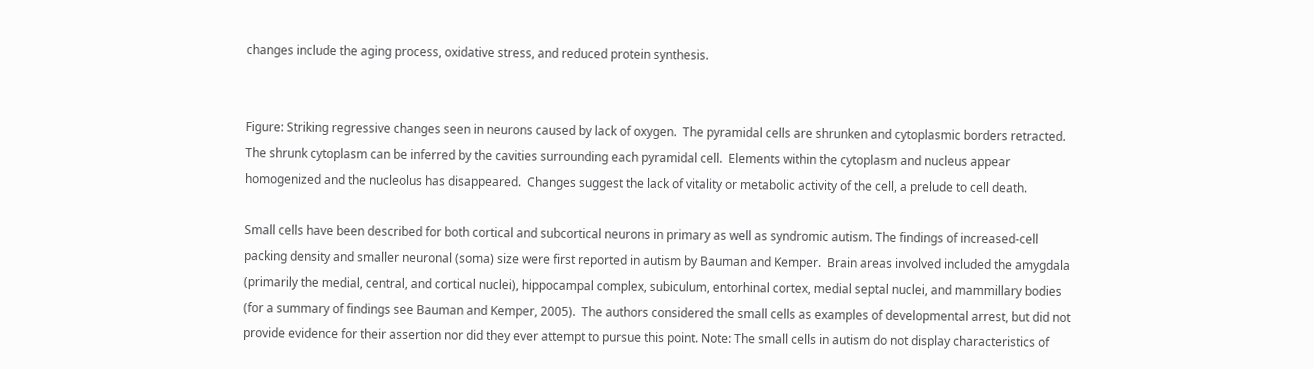changes include the aging process, oxidative stress, and reduced protein synthesis.


Figure: Striking regressive changes seen in neurons caused by lack of oxygen.  The pyramidal cells are shrunken and cytoplasmic borders retracted. The shrunk cytoplasm can be inferred by the cavities surrounding each pyramidal cell.  Elements within the cytoplasm and nucleus appear homogenized and the nucleolus has disappeared.  Changes suggest the lack of vitality or metabolic activity of the cell, a prelude to cell death.

Small cells have been described for both cortical and subcortical neurons in primary as well as syndromic autism. The findings of increased-cell packing density and smaller neuronal (soma) size were first reported in autism by Bauman and Kemper.  Brain areas involved included the amygdala (primarily the medial, central, and cortical nuclei), hippocampal complex, subiculum, entorhinal cortex, medial septal nuclei, and mammillary bodies (for a summary of findings see Bauman and Kemper, 2005).  The authors considered the small cells as examples of developmental arrest, but did not provide evidence for their assertion nor did they ever attempt to pursue this point. Note: The small cells in autism do not display characteristics of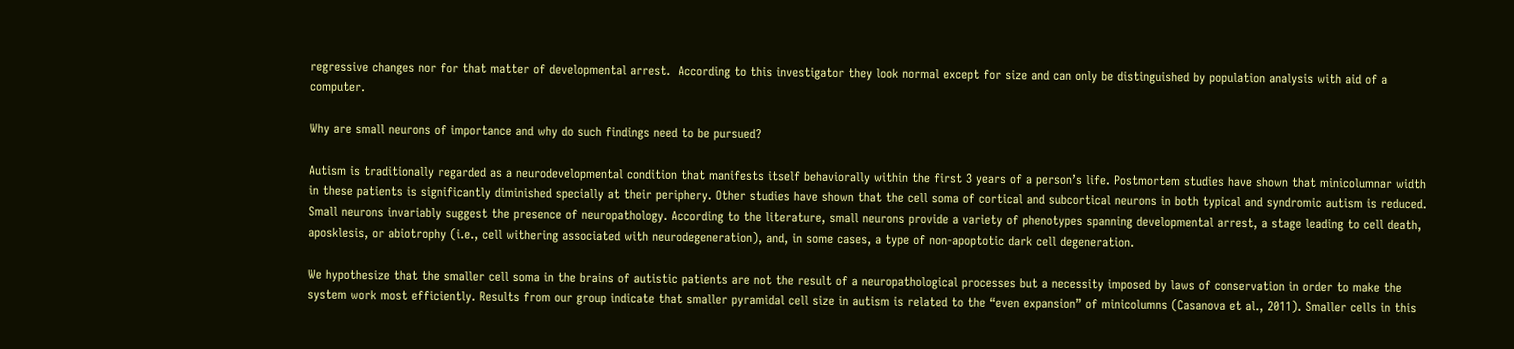regressive changes nor for that matter of developmental arrest.  According to this investigator they look normal except for size and can only be distinguished by population analysis with aid of a computer.

Why are small neurons of importance and why do such findings need to be pursued?

Autism is traditionally regarded as a neurodevelopmental condition that manifests itself behaviorally within the first 3 years of a person’s life. Postmortem studies have shown that minicolumnar width in these patients is significantly diminished specially at their periphery. Other studies have shown that the cell soma of cortical and subcortical neurons in both typical and syndromic autism is reduced. Small neurons invariably suggest the presence of neuropathology. According to the literature, small neurons provide a variety of phenotypes spanning developmental arrest, a stage leading to cell death, aposklesis, or abiotrophy (i.e., cell withering associated with neurodegeneration), and, in some cases, a type of non-apoptotic dark cell degeneration.

We hypothesize that the smaller cell soma in the brains of autistic patients are not the result of a neuropathological processes but a necessity imposed by laws of conservation in order to make the system work most efficiently. Results from our group indicate that smaller pyramidal cell size in autism is related to the “even expansion” of minicolumns (Casanova et al., 2011). Smaller cells in this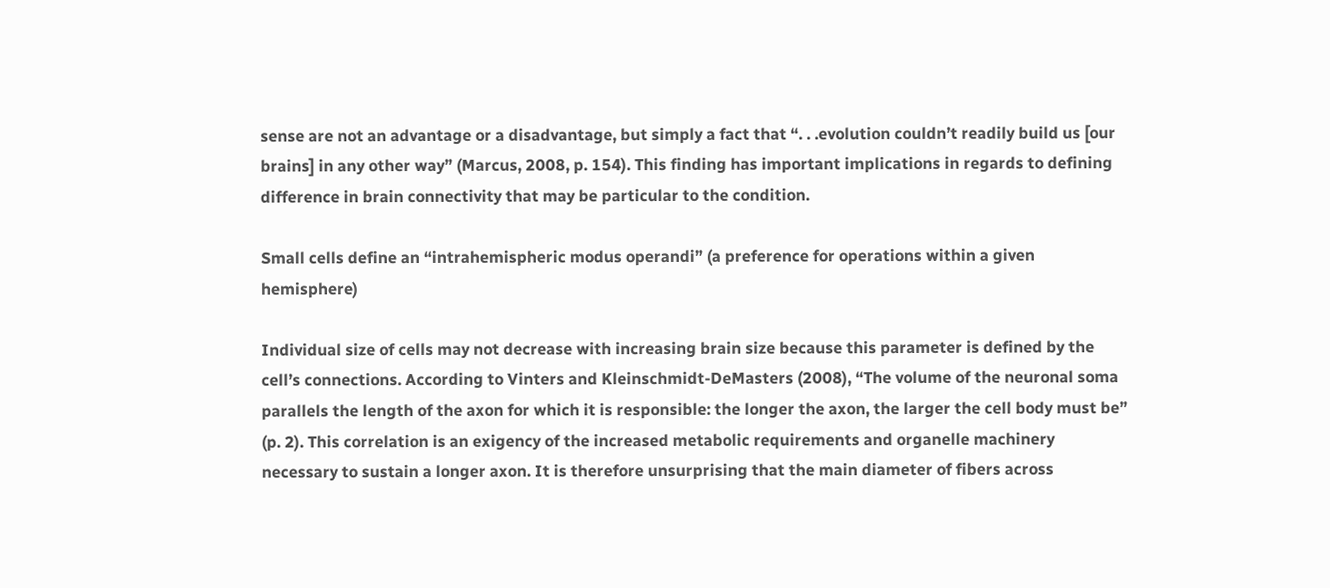sense are not an advantage or a disadvantage, but simply a fact that “. . .evolution couldn’t readily build us [our brains] in any other way” (Marcus, 2008, p. 154). This finding has important implications in regards to defining difference in brain connectivity that may be particular to the condition.

Small cells define an “intrahemispheric modus operandi” (a preference for operations within a given hemisphere)

Individual size of cells may not decrease with increasing brain size because this parameter is defined by the cell’s connections. According to Vinters and Kleinschmidt-DeMasters (2008), “The volume of the neuronal soma parallels the length of the axon for which it is responsible: the longer the axon, the larger the cell body must be” (p. 2). This correlation is an exigency of the increased metabolic requirements and organelle machinery necessary to sustain a longer axon. It is therefore unsurprising that the main diameter of fibers across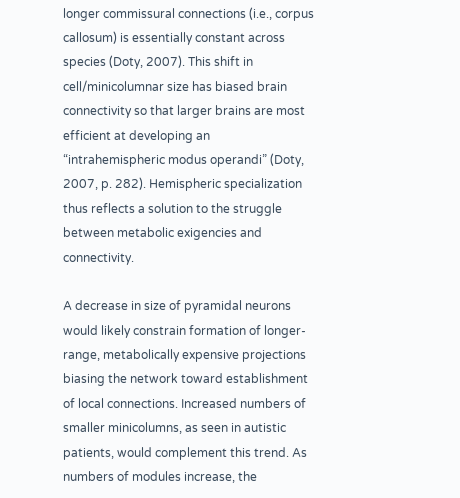longer commissural connections (i.e., corpus callosum) is essentially constant across species (Doty, 2007). This shift in cell/minicolumnar size has biased brain connectivity so that larger brains are most efficient at developing an “intrahemispheric modus operandi” (Doty, 2007, p. 282). Hemispheric specialization thus reflects a solution to the struggle between metabolic exigencies and connectivity.

A decrease in size of pyramidal neurons would likely constrain formation of longer-range, metabolically expensive projections biasing the network toward establishment of local connections. Increased numbers of smaller minicolumns, as seen in autistic patients, would complement this trend. As numbers of modules increase, the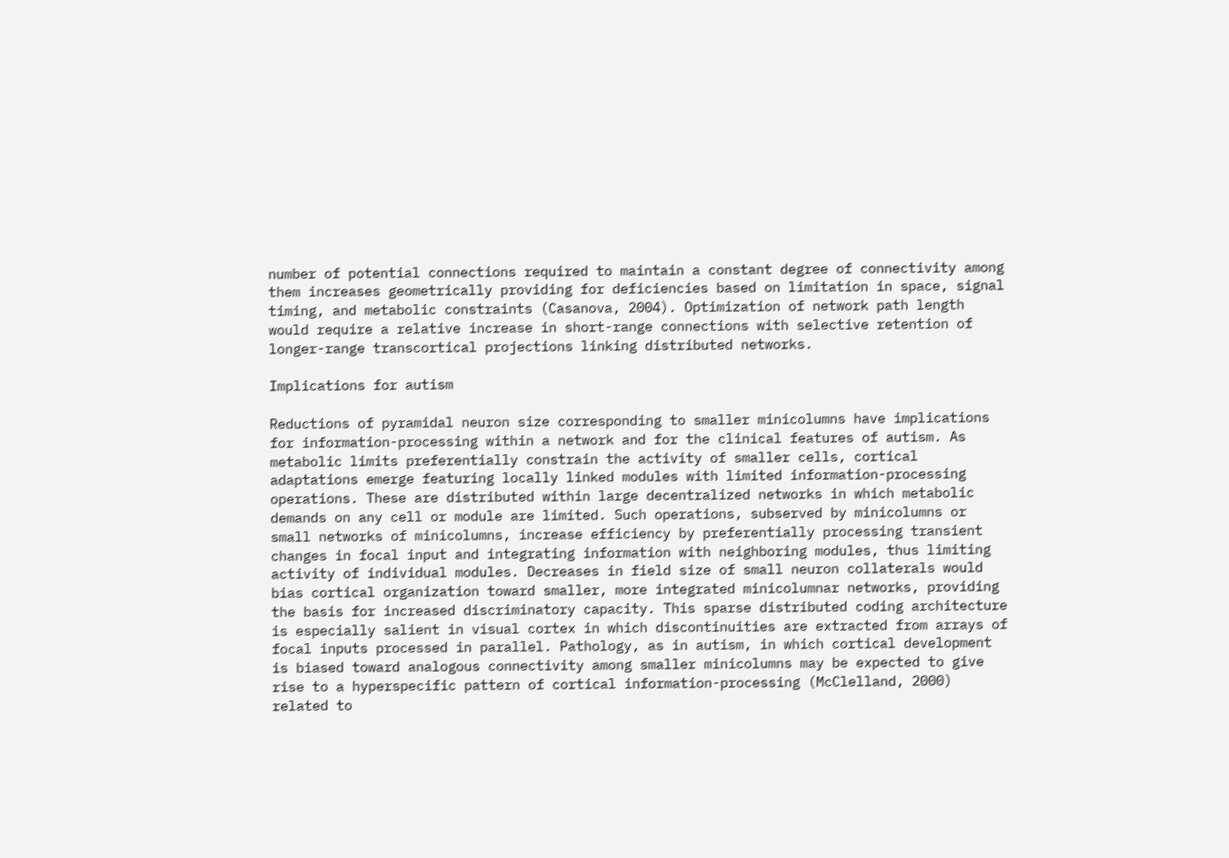number of potential connections required to maintain a constant degree of connectivity among them increases geometrically providing for deficiencies based on limitation in space, signal timing, and metabolic constraints (Casanova, 2004). Optimization of network path length would require a relative increase in short-range connections with selective retention of longer-range transcortical projections linking distributed networks.

Implications for autism

Reductions of pyramidal neuron size corresponding to smaller minicolumns have implications for information-processing within a network and for the clinical features of autism. As metabolic limits preferentially constrain the activity of smaller cells, cortical adaptations emerge featuring locally linked modules with limited information-processing operations. These are distributed within large decentralized networks in which metabolic demands on any cell or module are limited. Such operations, subserved by minicolumns or small networks of minicolumns, increase efficiency by preferentially processing transient changes in focal input and integrating information with neighboring modules, thus limiting activity of individual modules. Decreases in field size of small neuron collaterals would bias cortical organization toward smaller, more integrated minicolumnar networks, providing the basis for increased discriminatory capacity. This sparse distributed coding architecture is especially salient in visual cortex in which discontinuities are extracted from arrays of focal inputs processed in parallel. Pathology, as in autism, in which cortical development is biased toward analogous connectivity among smaller minicolumns may be expected to give rise to a hyperspecific pattern of cortical information-processing (McClelland, 2000) related to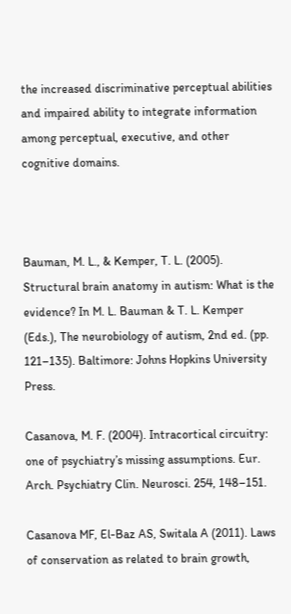the increased discriminative perceptual abilities and impaired ability to integrate information among perceptual, executive, and other cognitive domains.



Bauman, M. L., & Kemper, T. L. (2005). Structural brain anatomy in autism: What is the evidence? In M. L. Bauman & T. L. Kemper (Eds.), The neurobiology of autism, 2nd ed. (pp. 121–135). Baltimore: Johns Hopkins University Press.

Casanova, M. F. (2004). Intracortical circuitry: one of psychiatry’s missing assumptions. Eur. Arch. Psychiatry Clin. Neurosci. 254, 148–151.

Casanova MF, El-Baz AS, Switala A (2011). Laws of conservation as related to brain growth,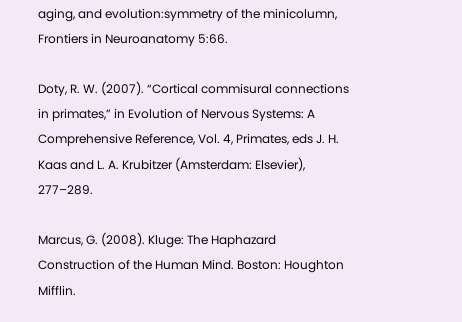aging, and evolution:symmetry of the minicolumn, Frontiers in Neuroanatomy 5:66.

Doty, R. W. (2007). “Cortical commisural connections in primates,” in Evolution of Nervous Systems: A Comprehensive Reference, Vol. 4, Primates, eds J. H. Kaas and L. A. Krubitzer (Amsterdam: Elsevier), 277–289.

Marcus, G. (2008). Kluge: The Haphazard Construction of the Human Mind. Boston: Houghton Mifflin.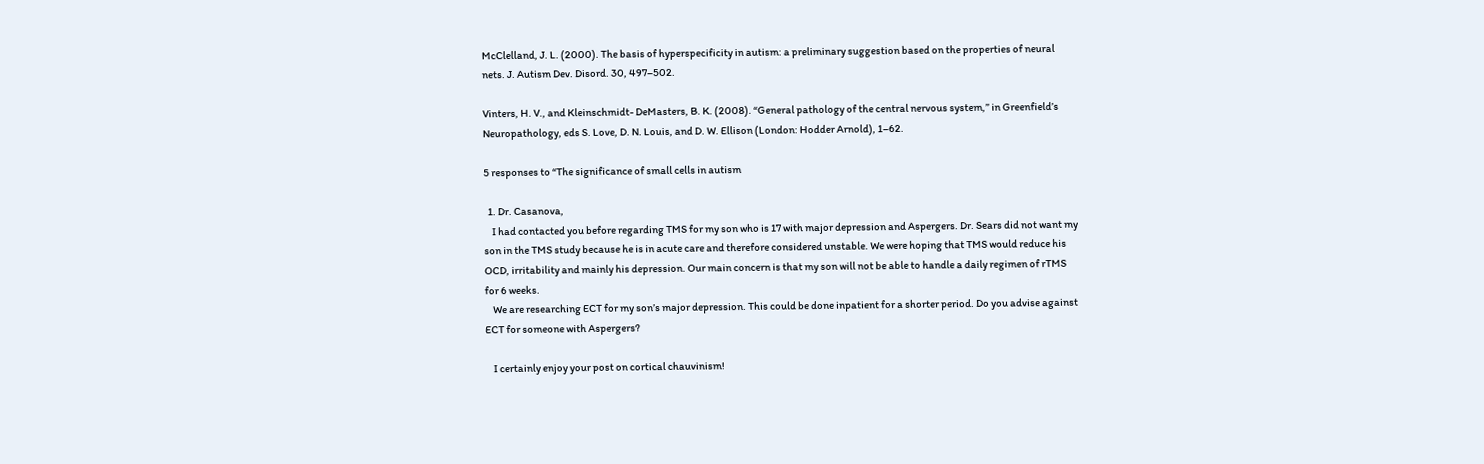McClelland, J. L. (2000). The basis of hyperspecificity in autism: a preliminary suggestion based on the properties of neural nets. J. Autism Dev. Disord. 30, 497–502.

Vinters, H. V., and Kleinschmidt- DeMasters, B. K. (2008). “General pathology of the central nervous system,” in Greenfield’s Neuropathology, eds S. Love, D. N. Louis, and D. W. Ellison (London: Hodder Arnold), 1–62.

5 responses to “The significance of small cells in autism

  1. Dr. Casanova,
    I had contacted you before regarding TMS for my son who is 17 with major depression and Aspergers. Dr. Sears did not want my son in the TMS study because he is in acute care and therefore considered unstable. We were hoping that TMS would reduce his OCD, irritability and mainly his depression. Our main concern is that my son will not be able to handle a daily regimen of rTMS for 6 weeks.
    We are researching ECT for my son’s major depression. This could be done inpatient for a shorter period. Do you advise against ECT for someone with Aspergers?

    I certainly enjoy your post on cortical chauvinism!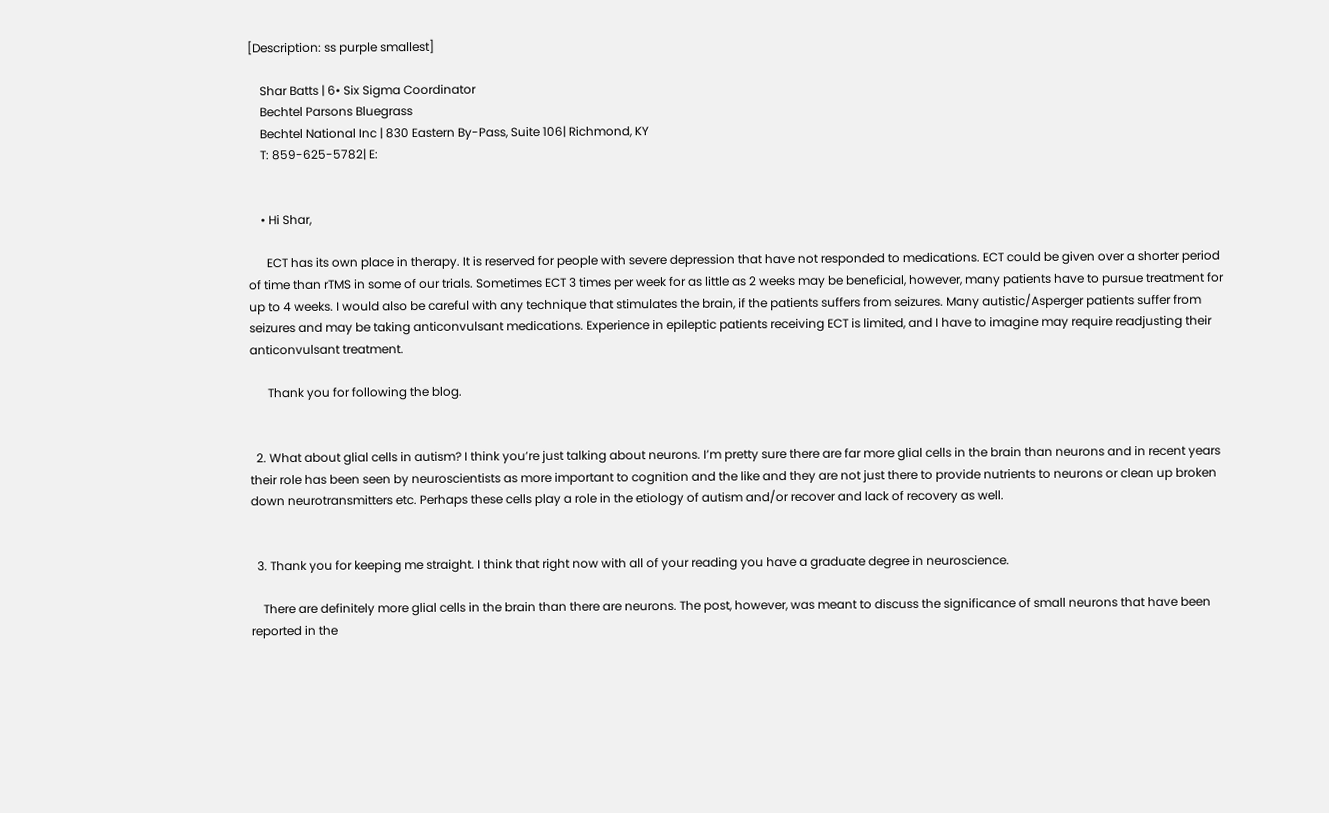[Description: ss purple smallest]

    Shar Batts | 6• Six Sigma Coordinator
    Bechtel Parsons Bluegrass
    Bechtel National Inc | 830 Eastern By-Pass, Suite 106| Richmond, KY
    T: 859-625-5782| E:


    • Hi Shar,

      ECT has its own place in therapy. It is reserved for people with severe depression that have not responded to medications. ECT could be given over a shorter period of time than rTMS in some of our trials. Sometimes ECT 3 times per week for as little as 2 weeks may be beneficial, however, many patients have to pursue treatment for up to 4 weeks. I would also be careful with any technique that stimulates the brain, if the patients suffers from seizures. Many autistic/Asperger patients suffer from seizures and may be taking anticonvulsant medications. Experience in epileptic patients receiving ECT is limited, and I have to imagine may require readjusting their anticonvulsant treatment.

      Thank you for following the blog.


  2. What about glial cells in autism? I think you’re just talking about neurons. I’m pretty sure there are far more glial cells in the brain than neurons and in recent years their role has been seen by neuroscientists as more important to cognition and the like and they are not just there to provide nutrients to neurons or clean up broken down neurotransmitters etc. Perhaps these cells play a role in the etiology of autism and/or recover and lack of recovery as well.


  3. Thank you for keeping me straight. I think that right now with all of your reading you have a graduate degree in neuroscience.

    There are definitely more glial cells in the brain than there are neurons. The post, however, was meant to discuss the significance of small neurons that have been reported in the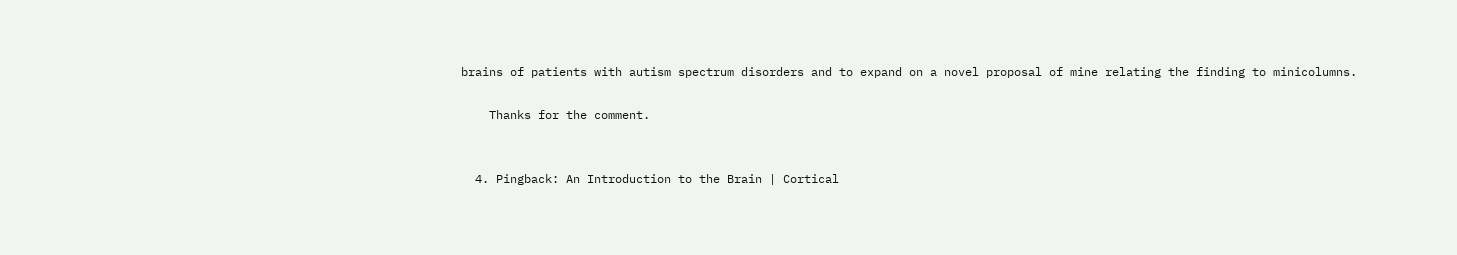brains of patients with autism spectrum disorders and to expand on a novel proposal of mine relating the finding to minicolumns.

    Thanks for the comment.


  4. Pingback: An Introduction to the Brain | Cortical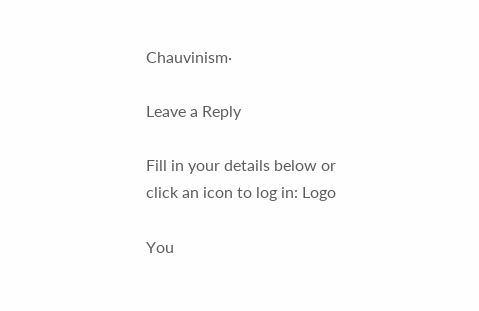Chauvinism·

Leave a Reply

Fill in your details below or click an icon to log in: Logo

You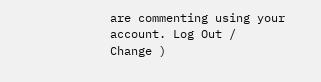are commenting using your account. Log Out /  Change )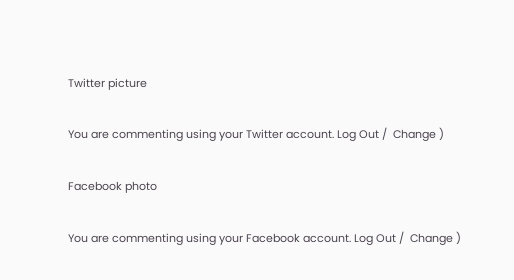Twitter picture

You are commenting using your Twitter account. Log Out /  Change )

Facebook photo

You are commenting using your Facebook account. Log Out /  Change )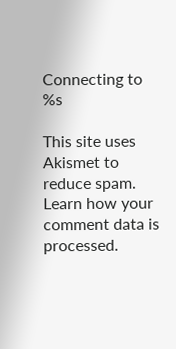Connecting to %s

This site uses Akismet to reduce spam. Learn how your comment data is processed.